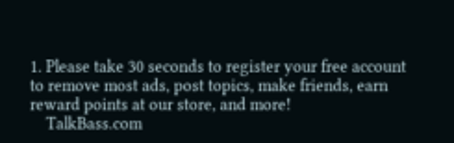1. Please take 30 seconds to register your free account to remove most ads, post topics, make friends, earn reward points at our store, and more!
    TalkBass.com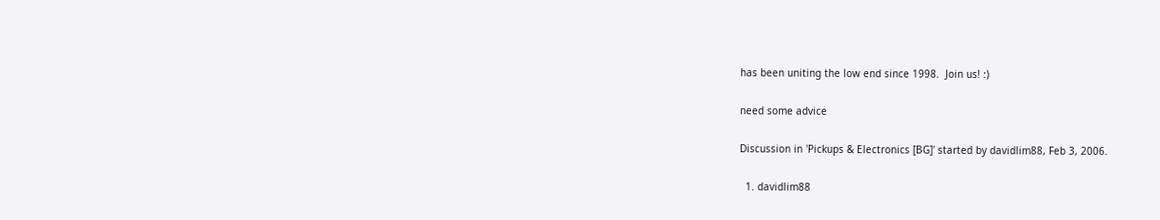has been uniting the low end since 1998.  Join us! :)

need some advice

Discussion in 'Pickups & Electronics [BG]' started by davidlim88, Feb 3, 2006.

  1. davidlim88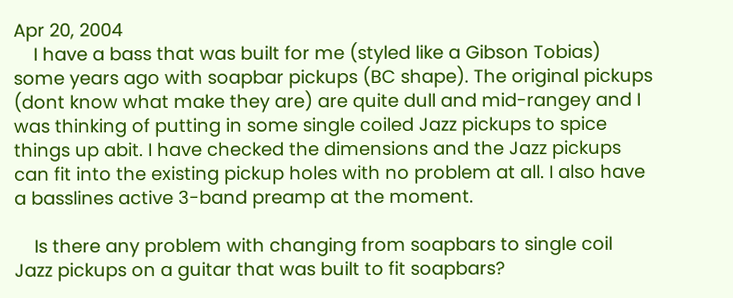Apr 20, 2004
    I have a bass that was built for me (styled like a Gibson Tobias) some years ago with soapbar pickups (BC shape). The original pickups (dont know what make they are) are quite dull and mid-rangey and I was thinking of putting in some single coiled Jazz pickups to spice things up abit. I have checked the dimensions and the Jazz pickups can fit into the existing pickup holes with no problem at all. I also have a basslines active 3-band preamp at the moment.

    Is there any problem with changing from soapbars to single coil Jazz pickups on a guitar that was built to fit soapbars?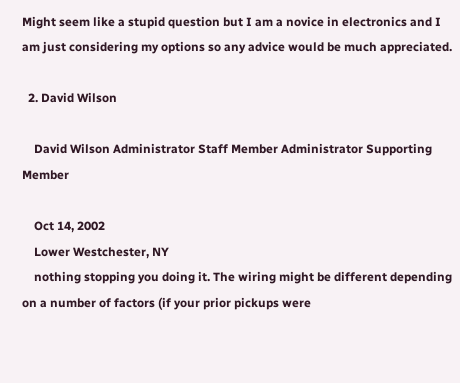Might seem like a stupid question but I am a novice in electronics and I am just considering my options so any advice would be much appreciated.

  2. David Wilson

    David Wilson Administrator Staff Member Administrator Supporting Member

    Oct 14, 2002
    Lower Westchester, NY
    nothing stopping you doing it. The wiring might be different depending on a number of factors (if your prior pickups were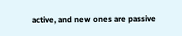active, and new ones are passive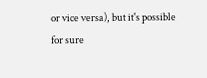or vice versa), but it's possible for sure